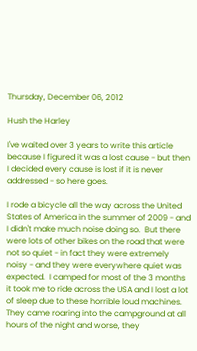Thursday, December 06, 2012

Hush the Harley

I've waited over 3 years to write this article because I figured it was a lost cause - but then I decided every cause is lost if it is never addressed - so here goes.

I rode a bicycle all the way across the United States of America in the summer of 2009 - and I didn't make much noise doing so.  But there were lots of other bikes on the road that were not so quiet - in fact they were extremely noisy - and they were everywhere quiet was expected.  I camped for most of the 3 months it took me to ride across the USA and I lost a lot of sleep due to these horrible loud machines.  They came roaring into the campground at all hours of the night and worse, they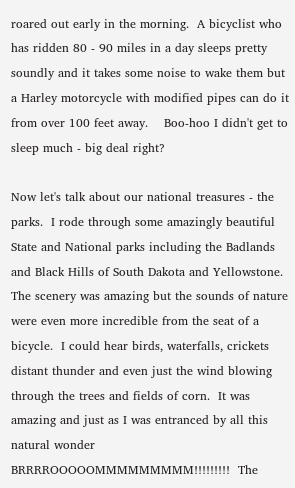roared out early in the morning.  A bicyclist who has ridden 80 - 90 miles in a day sleeps pretty soundly and it takes some noise to wake them but a Harley motorcycle with modified pipes can do it from over 100 feet away.    Boo-hoo I didn't get to sleep much - big deal right?

Now let's talk about our national treasures - the parks.  I rode through some amazingly beautiful State and National parks including the Badlands and Black Hills of South Dakota and Yellowstone.  The scenery was amazing but the sounds of nature were even more incredible from the seat of a bicycle.  I could hear birds, waterfalls, crickets distant thunder and even just the wind blowing through the trees and fields of corn.  It was amazing and just as I was entranced by all this natural wonder BRRRROOOOOMMMMMMMMM!!!!!!!!!  The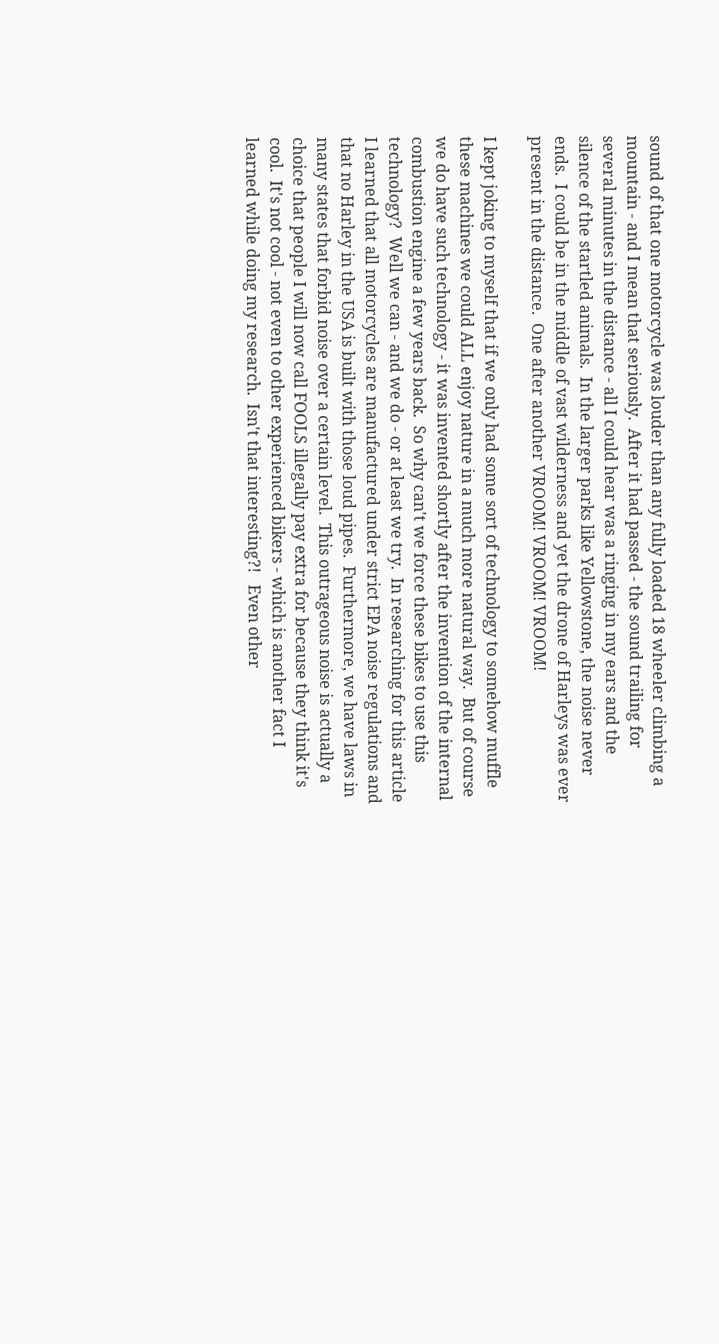sound of that one motorcycle was louder than any fully loaded 18 wheeler climbing a mountain - and I mean that seriously.  After it had passed - the sound trailing for several minutes in the distance - all I could hear was a ringing in my ears and the silence of the startled animals.  In the larger parks like Yellowstone, the noise never ends.  I could be in the middle of vast wilderness and yet the drone of Harleys was ever present in the distance.  One after another VROOM! VROOM! VROOM!

I kept joking to myself that if we only had some sort of technology to somehow muffle these machines we could ALL enjoy nature in a much more natural way.  But of course we do have such technology - it was invented shortly after the invention of the internal combustion engine a few years back.  So why can't we force these bikes to use this technology?  Well we can - and we do - or at least we try.  In researching for this article I learned that all motorcycles are manufactured under strict EPA noise regulations and that no Harley in the USA is built with those loud pipes.  Furthermore, we have laws in many states that forbid noise over a certain level.  This outrageous noise is actually a choice that people I will now call FOOLS illegally pay extra for because they think it's cool.  It's not cool - not even to other experienced bikers - which is another fact I learned while doing my research.  Isn't that interesting?!   Even other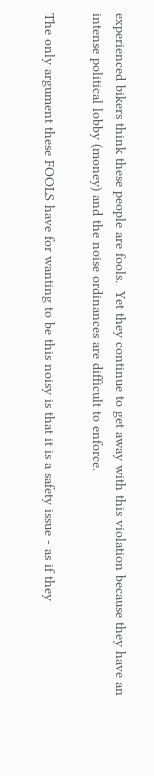experienced bikers think these people are fools.  Yet they continue to get away with this violation because they have an intense political lobby (money) and the noise ordinances are difficult to enforce.

The only argument these FOOLS have for wanting to be this noisy is that it is a safety issue - as if they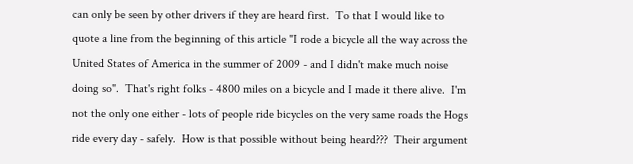can only be seen by other drivers if they are heard first.  To that I would like to quote a line from the beginning of this article "I rode a bicycle all the way across the United States of America in the summer of 2009 - and I didn't make much noise doing so".  That's right folks - 4800 miles on a bicycle and I made it there alive.  I'm not the only one either - lots of people ride bicycles on the very same roads the Hogs ride every day - safely.  How is that possible without being heard???  Their argument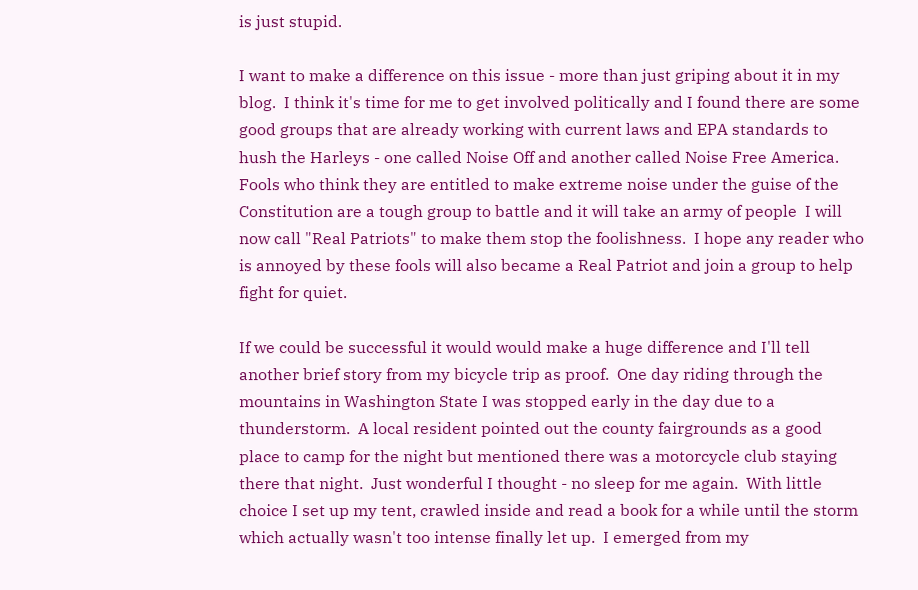is just stupid.

I want to make a difference on this issue - more than just griping about it in my blog.  I think it's time for me to get involved politically and I found there are some good groups that are already working with current laws and EPA standards to hush the Harleys - one called Noise Off and another called Noise Free America.  Fools who think they are entitled to make extreme noise under the guise of the Constitution are a tough group to battle and it will take an army of people  I will now call "Real Patriots" to make them stop the foolishness.  I hope any reader who is annoyed by these fools will also became a Real Patriot and join a group to help fight for quiet.

If we could be successful it would would make a huge difference and I'll tell another brief story from my bicycle trip as proof.  One day riding through the mountains in Washington State I was stopped early in the day due to a thunderstorm.  A local resident pointed out the county fairgrounds as a good place to camp for the night but mentioned there was a motorcycle club staying there that night.  Just wonderful I thought - no sleep for me again.  With little choice I set up my tent, crawled inside and read a book for a while until the storm which actually wasn't too intense finally let up.  I emerged from my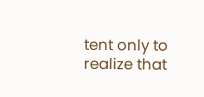tent only to realize that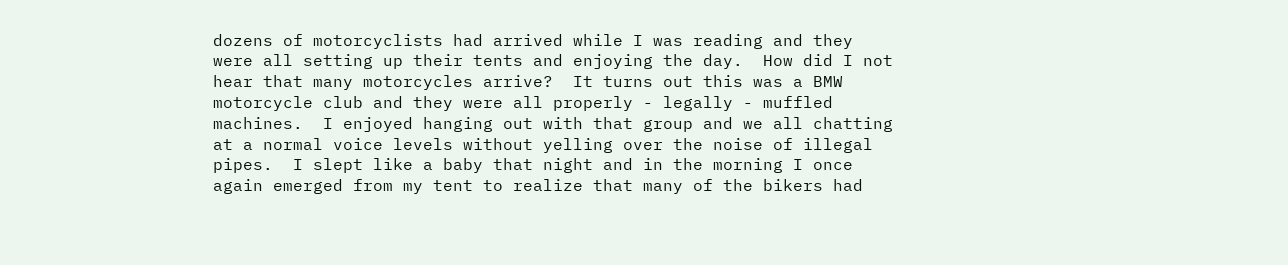dozens of motorcyclists had arrived while I was reading and they were all setting up their tents and enjoying the day.  How did I not hear that many motorcycles arrive?  It turns out this was a BMW motorcycle club and they were all properly - legally - muffled machines.  I enjoyed hanging out with that group and we all chatting at a normal voice levels without yelling over the noise of illegal pipes.  I slept like a baby that night and in the morning I once again emerged from my tent to realize that many of the bikers had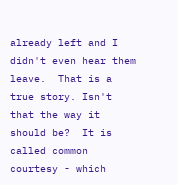already left and I didn't even hear them leave.  That is a true story. Isn't that the way it should be?  It is called common courtesy - which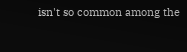isn't so common among the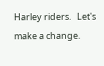Harley riders.   Let's make a change.